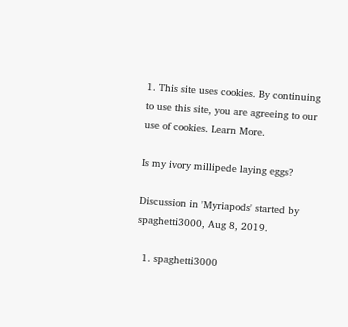1. This site uses cookies. By continuing to use this site, you are agreeing to our use of cookies. Learn More.

Is my ivory millipede laying eggs?

Discussion in 'Myriapods' started by spaghetti3000, Aug 8, 2019.

  1. spaghetti3000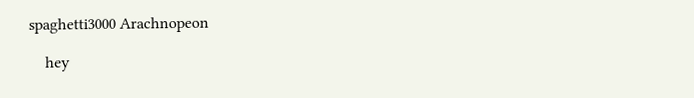spaghetti3000 Arachnopeon

    hey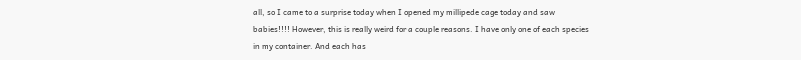all, so I came to a surprise today when I opened my millipede cage today and saw babies!!!! However, this is really weird for a couple reasons. I have only one of each species in my container. And each has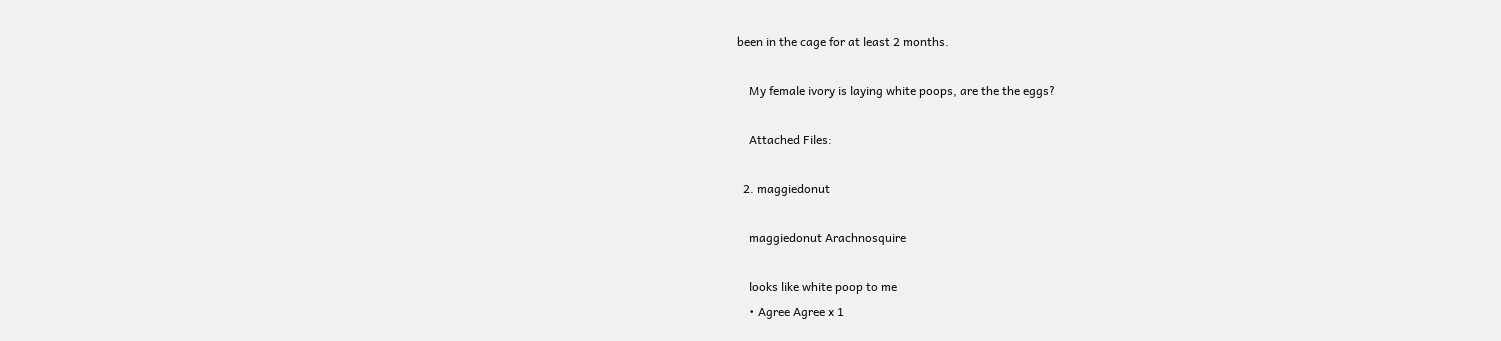been in the cage for at least 2 months.

    My female ivory is laying white poops, are the the eggs?

    Attached Files:

  2. maggiedonut

    maggiedonut Arachnosquire

    looks like white poop to me
    • Agree Agree x 1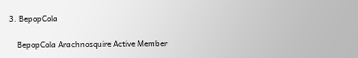3. BepopCola

    BepopCola Arachnosquire Active Member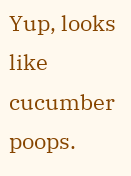Yup, looks like cucumber poops.